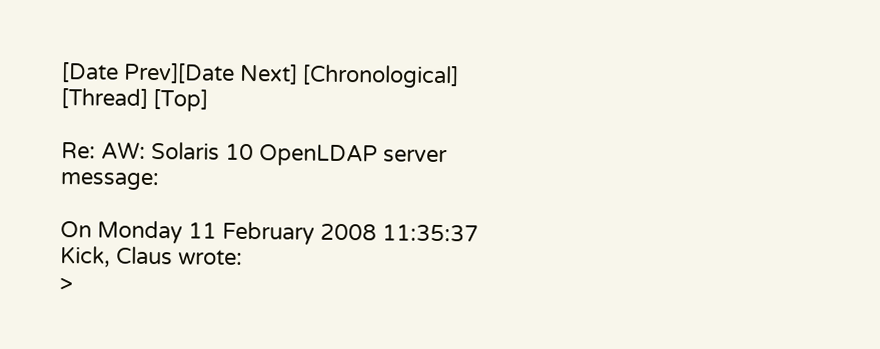[Date Prev][Date Next] [Chronological] [Thread] [Top]

Re: AW: Solaris 10 OpenLDAP server message:

On Monday 11 February 2008 11:35:37 Kick, Claus wrote:
>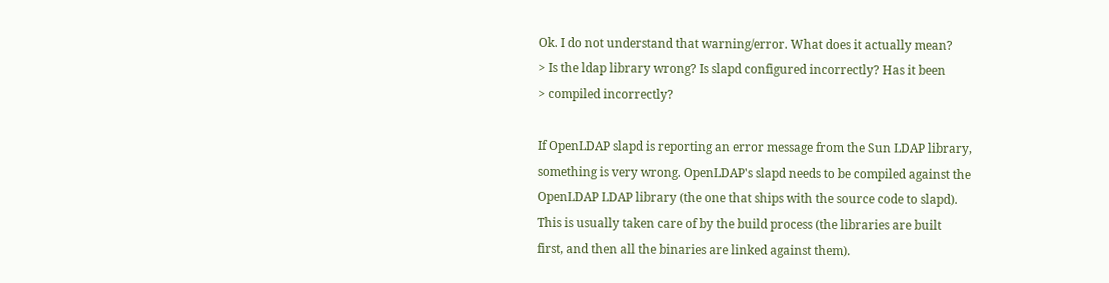Ok. I do not understand that warning/error. What does it actually mean?
> Is the ldap library wrong? Is slapd configured incorrectly? Has it been
> compiled incorrectly?

If OpenLDAP slapd is reporting an error message from the Sun LDAP library,
something is very wrong. OpenLDAP's slapd needs to be compiled against the
OpenLDAP LDAP library (the one that ships with the source code to slapd).
This is usually taken care of by the build process (the libraries are built
first, and then all the binaries are linked against them).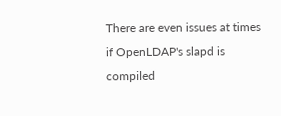There are even issues at times if OpenLDAP's slapd is compiled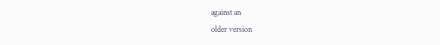against an
older version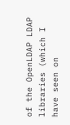of the OpenLDAP LDAP libraries (which I have seen on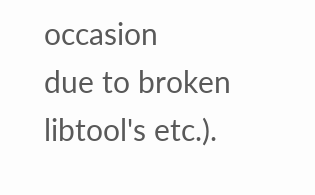occasion
due to broken libtool's etc.).